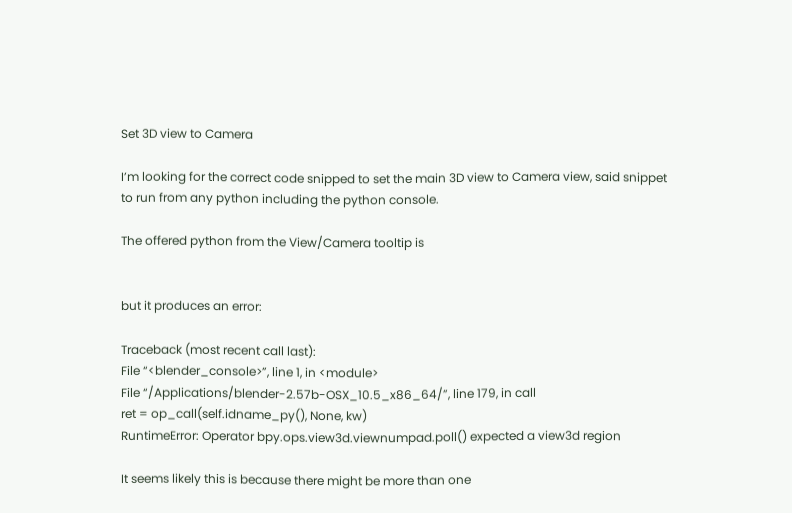Set 3D view to Camera

I’m looking for the correct code snipped to set the main 3D view to Camera view, said snippet to run from any python including the python console.

The offered python from the View/Camera tooltip is


but it produces an error:

Traceback (most recent call last):
File “<blender_console>”, line 1, in <module>
File “/Applications/blender-2.57b-OSX_10.5_x86_64/”, line 179, in call
ret = op_call(self.idname_py(), None, kw)
RuntimeError: Operator bpy.ops.view3d.viewnumpad.poll() expected a view3d region

It seems likely this is because there might be more than one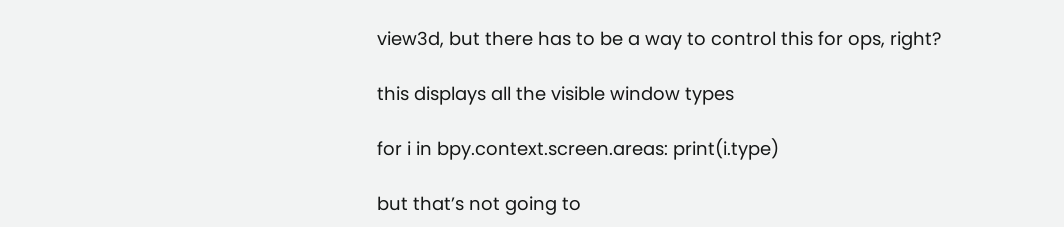view3d, but there has to be a way to control this for ops, right?

this displays all the visible window types

for i in bpy.context.screen.areas: print(i.type)

but that’s not going to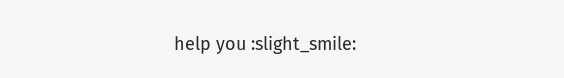help you :slight_smile: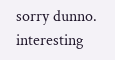sorry dunno. interesting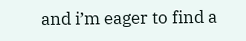and i’m eager to find a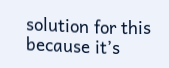solution for this because it’s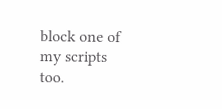block one of my scripts too.